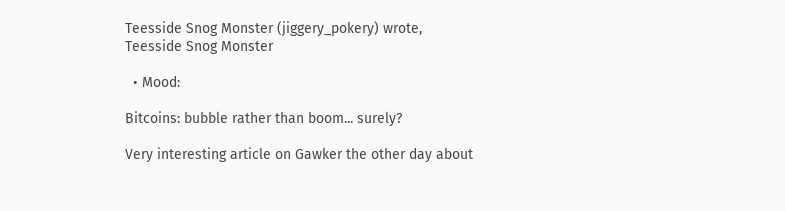Teesside Snog Monster (jiggery_pokery) wrote,
Teesside Snog Monster

  • Mood:

Bitcoins: bubble rather than boom... surely?

Very interesting article on Gawker the other day about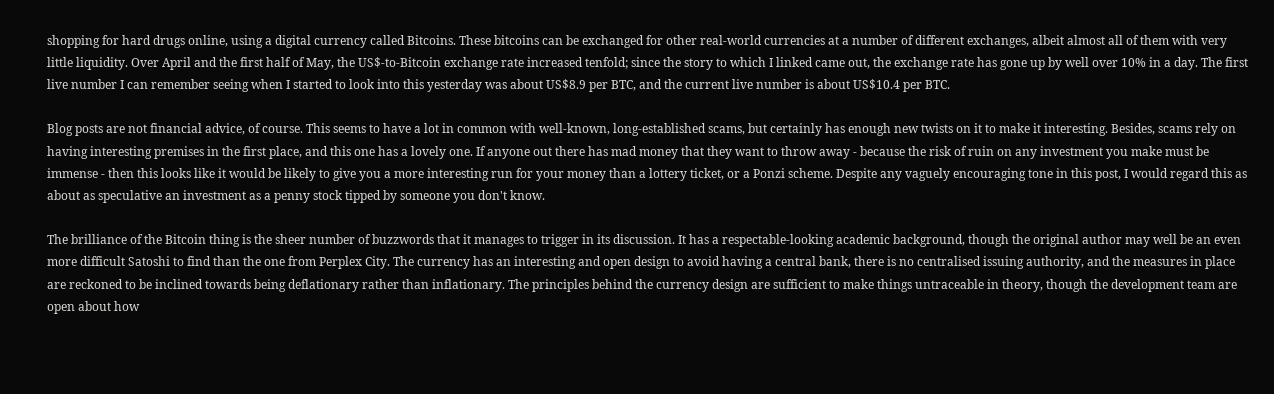shopping for hard drugs online, using a digital currency called Bitcoins. These bitcoins can be exchanged for other real-world currencies at a number of different exchanges, albeit almost all of them with very little liquidity. Over April and the first half of May, the US$-to-Bitcoin exchange rate increased tenfold; since the story to which I linked came out, the exchange rate has gone up by well over 10% in a day. The first live number I can remember seeing when I started to look into this yesterday was about US$8.9 per BTC, and the current live number is about US$10.4 per BTC.

Blog posts are not financial advice, of course. This seems to have a lot in common with well-known, long-established scams, but certainly has enough new twists on it to make it interesting. Besides, scams rely on having interesting premises in the first place, and this one has a lovely one. If anyone out there has mad money that they want to throw away - because the risk of ruin on any investment you make must be immense - then this looks like it would be likely to give you a more interesting run for your money than a lottery ticket, or a Ponzi scheme. Despite any vaguely encouraging tone in this post, I would regard this as about as speculative an investment as a penny stock tipped by someone you don't know.

The brilliance of the Bitcoin thing is the sheer number of buzzwords that it manages to trigger in its discussion. It has a respectable-looking academic background, though the original author may well be an even more difficult Satoshi to find than the one from Perplex City. The currency has an interesting and open design to avoid having a central bank, there is no centralised issuing authority, and the measures in place are reckoned to be inclined towards being deflationary rather than inflationary. The principles behind the currency design are sufficient to make things untraceable in theory, though the development team are open about how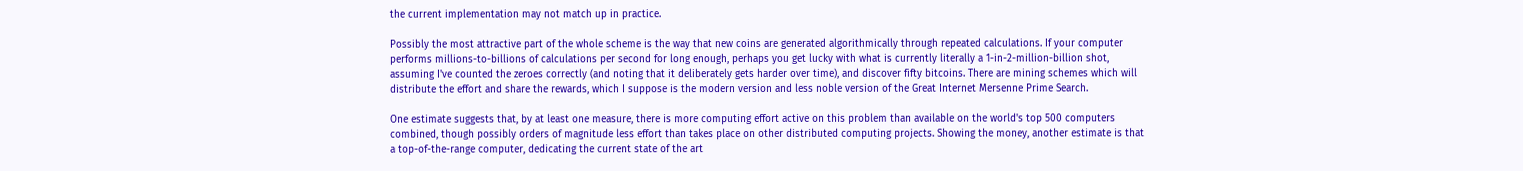the current implementation may not match up in practice.

Possibly the most attractive part of the whole scheme is the way that new coins are generated algorithmically through repeated calculations. If your computer performs millions-to-billions of calculations per second for long enough, perhaps you get lucky with what is currently literally a 1-in-2-million-billion shot, assuming I've counted the zeroes correctly (and noting that it deliberately gets harder over time), and discover fifty bitcoins. There are mining schemes which will distribute the effort and share the rewards, which I suppose is the modern version and less noble version of the Great Internet Mersenne Prime Search.

One estimate suggests that, by at least one measure, there is more computing effort active on this problem than available on the world's top 500 computers combined, though possibly orders of magnitude less effort than takes place on other distributed computing projects. Showing the money, another estimate is that a top-of-the-range computer, dedicating the current state of the art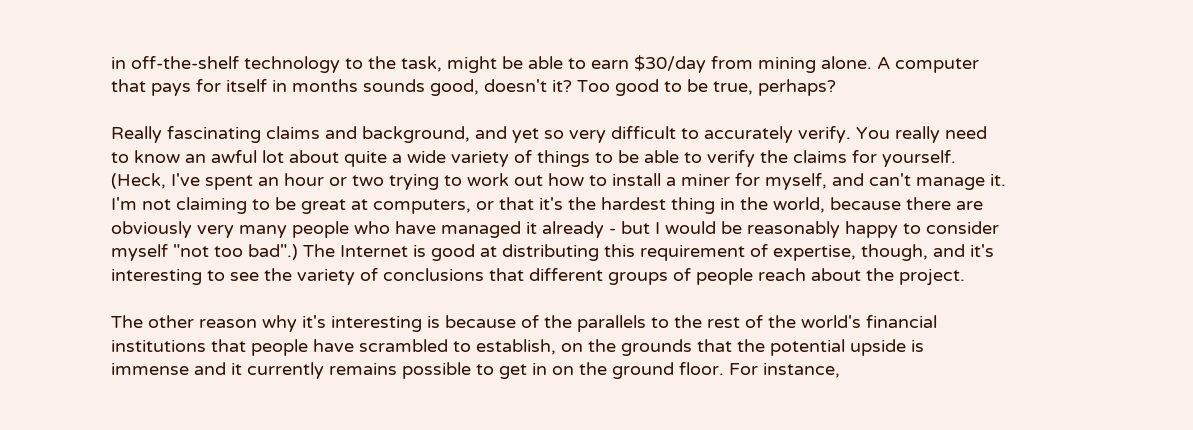in off-the-shelf technology to the task, might be able to earn $30/day from mining alone. A computer that pays for itself in months sounds good, doesn't it? Too good to be true, perhaps?

Really fascinating claims and background, and yet so very difficult to accurately verify. You really need to know an awful lot about quite a wide variety of things to be able to verify the claims for yourself. (Heck, I've spent an hour or two trying to work out how to install a miner for myself, and can't manage it. I'm not claiming to be great at computers, or that it's the hardest thing in the world, because there are obviously very many people who have managed it already - but I would be reasonably happy to consider myself "not too bad".) The Internet is good at distributing this requirement of expertise, though, and it's interesting to see the variety of conclusions that different groups of people reach about the project.

The other reason why it's interesting is because of the parallels to the rest of the world's financial institutions that people have scrambled to establish, on the grounds that the potential upside is immense and it currently remains possible to get in on the ground floor. For instance,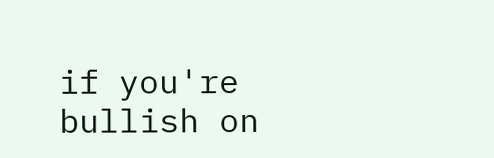if you're bullish on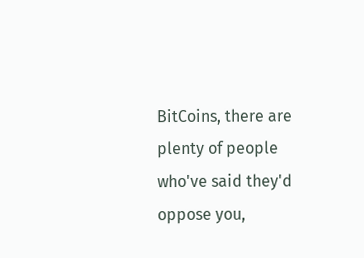BitCoins, there are plenty of people who've said they'd oppose you,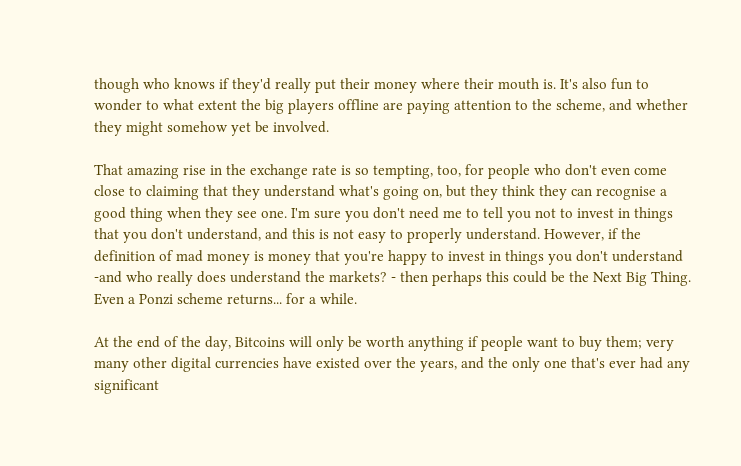though who knows if they'd really put their money where their mouth is. It's also fun to wonder to what extent the big players offline are paying attention to the scheme, and whether they might somehow yet be involved.

That amazing rise in the exchange rate is so tempting, too, for people who don't even come close to claiming that they understand what's going on, but they think they can recognise a good thing when they see one. I'm sure you don't need me to tell you not to invest in things that you don't understand, and this is not easy to properly understand. However, if the definition of mad money is money that you're happy to invest in things you don't understand -and who really does understand the markets? - then perhaps this could be the Next Big Thing. Even a Ponzi scheme returns... for a while.

At the end of the day, Bitcoins will only be worth anything if people want to buy them; very many other digital currencies have existed over the years, and the only one that's ever had any significant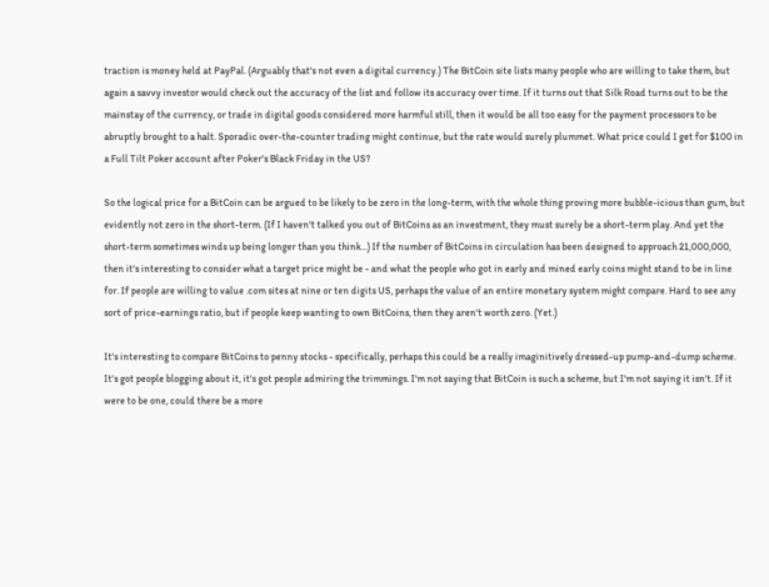traction is money held at PayPal. (Arguably that's not even a digital currency.) The BitCoin site lists many people who are willing to take them, but again a savvy investor would check out the accuracy of the list and follow its accuracy over time. If it turns out that Silk Road turns out to be the mainstay of the currency, or trade in digital goods considered more harmful still, then it would be all too easy for the payment processors to be abruptly brought to a halt. Sporadic over-the-counter trading might continue, but the rate would surely plummet. What price could I get for $100 in a Full Tilt Poker account after Poker's Black Friday in the US?

So the logical price for a BitCoin can be argued to be likely to be zero in the long-term, with the whole thing proving more bubble-icious than gum, but evidently not zero in the short-term. (If I haven't talked you out of BitCoins as an investment, they must surely be a short-term play. And yet the short-term sometimes winds up being longer than you think...) If the number of BitCoins in circulation has been designed to approach 21,000,000, then it's interesting to consider what a target price might be - and what the people who got in early and mined early coins might stand to be in line for. If people are willing to value .com sites at nine or ten digits US, perhaps the value of an entire monetary system might compare. Hard to see any sort of price-earnings ratio, but if people keep wanting to own BitCoins, then they aren't worth zero. (Yet.)

It's interesting to compare BitCoins to penny stocks - specifically, perhaps this could be a really imaginitively dressed-up pump-and-dump scheme. It's got people blogging about it, it's got people admiring the trimmings. I'm not saying that BitCoin is such a scheme, but I'm not saying it isn't. If it were to be one, could there be a more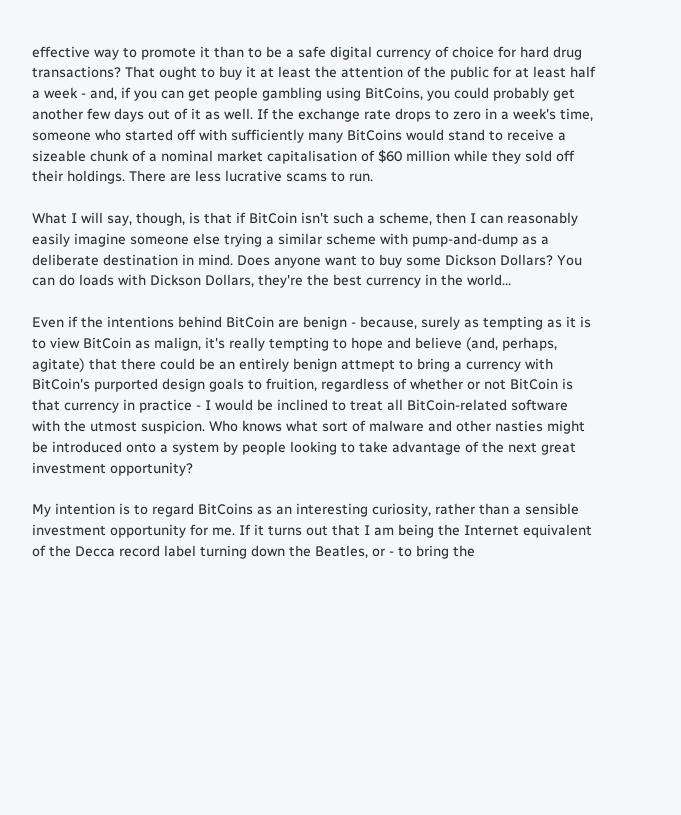effective way to promote it than to be a safe digital currency of choice for hard drug transactions? That ought to buy it at least the attention of the public for at least half a week - and, if you can get people gambling using BitCoins, you could probably get another few days out of it as well. If the exchange rate drops to zero in a week's time, someone who started off with sufficiently many BitCoins would stand to receive a sizeable chunk of a nominal market capitalisation of $60 million while they sold off their holdings. There are less lucrative scams to run.

What I will say, though, is that if BitCoin isn't such a scheme, then I can reasonably easily imagine someone else trying a similar scheme with pump-and-dump as a deliberate destination in mind. Does anyone want to buy some Dickson Dollars? You can do loads with Dickson Dollars, they're the best currency in the world...

Even if the intentions behind BitCoin are benign - because, surely as tempting as it is to view BitCoin as malign, it's really tempting to hope and believe (and, perhaps, agitate) that there could be an entirely benign attmept to bring a currency with BitCoin's purported design goals to fruition, regardless of whether or not BitCoin is that currency in practice - I would be inclined to treat all BitCoin-related software with the utmost suspicion. Who knows what sort of malware and other nasties might be introduced onto a system by people looking to take advantage of the next great investment opportunity?

My intention is to regard BitCoins as an interesting curiosity, rather than a sensible investment opportunity for me. If it turns out that I am being the Internet equivalent of the Decca record label turning down the Beatles, or - to bring the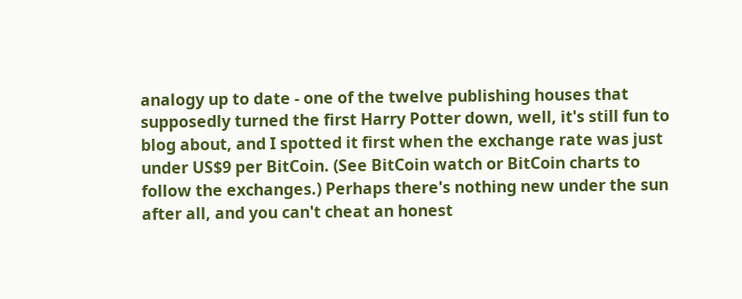analogy up to date - one of the twelve publishing houses that supposedly turned the first Harry Potter down, well, it's still fun to blog about, and I spotted it first when the exchange rate was just under US$9 per BitCoin. (See BitCoin watch or BitCoin charts to follow the exchanges.) Perhaps there's nothing new under the sun after all, and you can't cheat an honest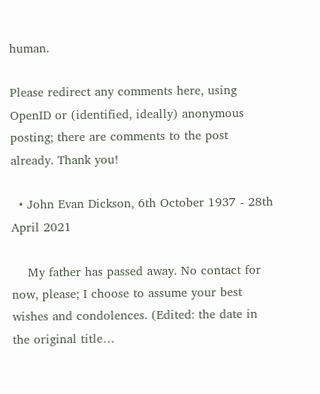human.

Please redirect any comments here, using OpenID or (identified, ideally) anonymous posting; there are comments to the post already. Thank you!

  • John Evan Dickson, 6th October 1937 - 28th April 2021

    My father has passed away. No contact for now, please; I choose to assume your best wishes and condolences. (Edited: the date in the original title…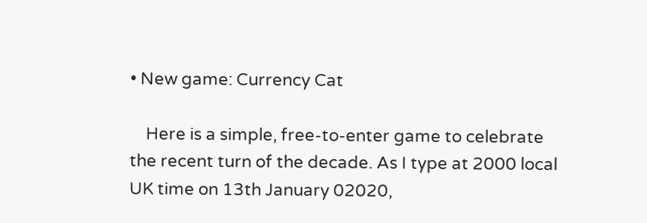• New game: Currency Cat

    Here is a simple, free-to-enter game to celebrate the recent turn of the decade. As I type at 2000 local UK time on 13th January 02020,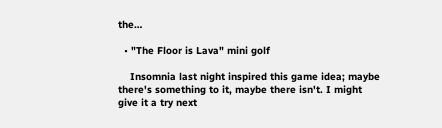the…

  • "The Floor is Lava" mini golf

    Insomnia last night inspired this game idea; maybe there's something to it, maybe there isn't. I might give it a try next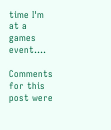time I'm at a games event.…

Comments for this post were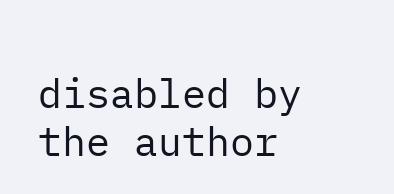disabled by the author